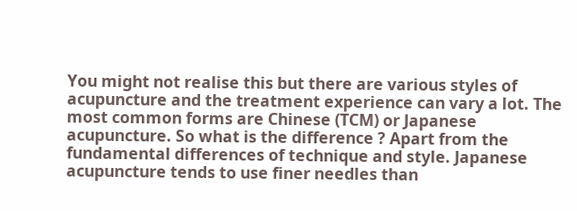You might not realise this but there are various styles of acupuncture and the treatment experience can vary a lot. The most common forms are Chinese (TCM) or Japanese acupuncture. So what is the difference ? Apart from the fundamental differences of technique and style. Japanese acupuncture tends to use finer needles than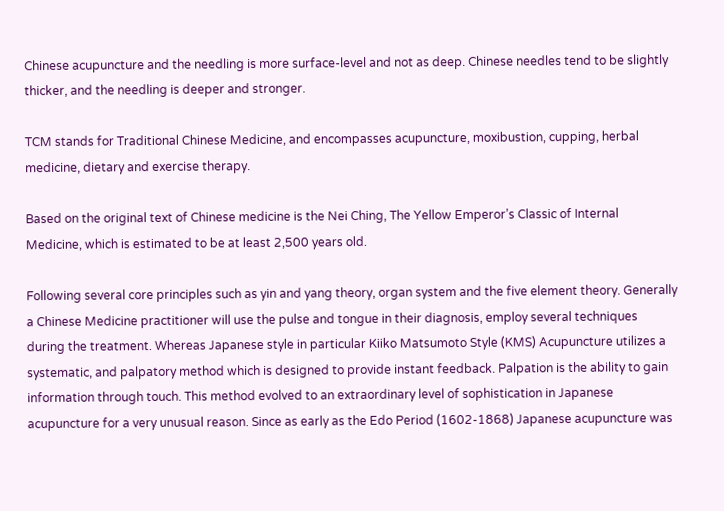Chinese acupuncture and the needling is more surface-level and not as deep. Chinese needles tend to be slightly thicker, and the needling is deeper and stronger.

TCM stands for Traditional Chinese Medicine, and encompasses acupuncture, moxibustion, cupping, herbal medicine, dietary and exercise therapy.

Based on the original text of Chinese medicine is the Nei Ching, The Yellow Emperor’s Classic of Internal Medicine, which is estimated to be at least 2,500 years old.

Following several core principles such as yin and yang theory, organ system and the five element theory. Generally a Chinese Medicine practitioner will use the pulse and tongue in their diagnosis, employ several techniques during the treatment. Whereas Japanese style in particular Kiiko Matsumoto Style (KMS) Acupuncture utilizes a systematic, and palpatory method which is designed to provide instant feedback. Palpation is the ability to gain information through touch. This method evolved to an extraordinary level of sophistication in Japanese acupuncture for a very unusual reason. Since as early as the Edo Period (1602-1868) Japanese acupuncture was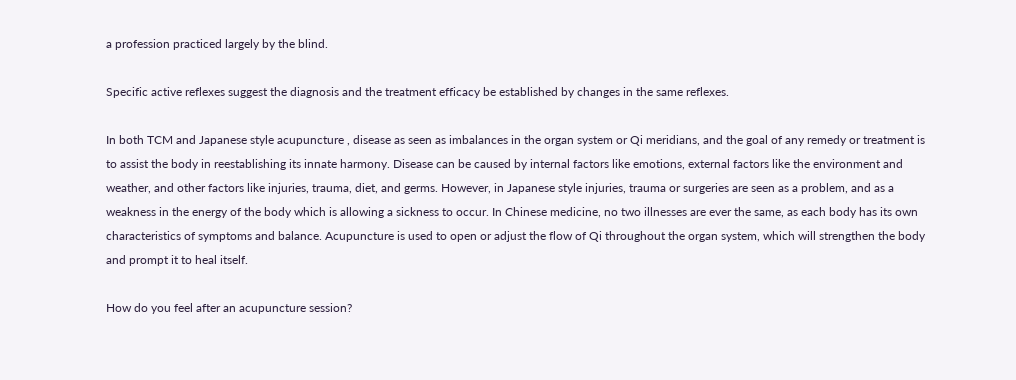a profession practiced largely by the blind.

Specific active reflexes suggest the diagnosis and the treatment efficacy be established by changes in the same reflexes.

In both TCM and Japanese style acupuncture , disease as seen as imbalances in the organ system or Qi meridians, and the goal of any remedy or treatment is to assist the body in reestablishing its innate harmony. Disease can be caused by internal factors like emotions, external factors like the environment and weather, and other factors like injuries, trauma, diet, and germs. However, in Japanese style injuries, trauma or surgeries are seen as a problem, and as a weakness in the energy of the body which is allowing a sickness to occur. In Chinese medicine, no two illnesses are ever the same, as each body has its own characteristics of symptoms and balance. Acupuncture is used to open or adjust the flow of Qi throughout the organ system, which will strengthen the body and prompt it to heal itself.

How do you feel after an acupuncture session?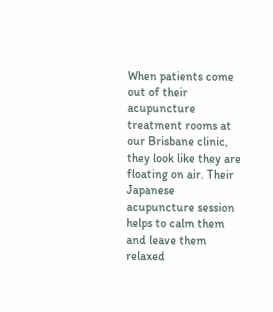When patients come out of their acupuncture treatment rooms at our Brisbane clinic, they look like they are floating on air. Their Japanese acupuncture session helps to calm them and leave them relaxed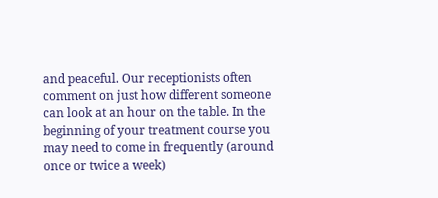and peaceful. Our receptionists often comment on just how different someone can look at an hour on the table. In the beginning of your treatment course you may need to come in frequently (around once or twice a week)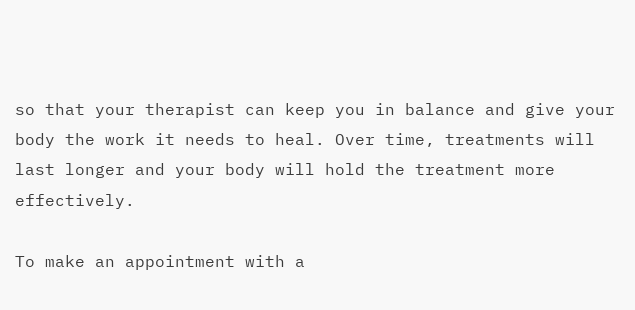so that your therapist can keep you in balance and give your body the work it needs to heal. Over time, treatments will last longer and your body will hold the treatment more effectively.

To make an appointment with a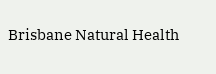Brisbane Natural Health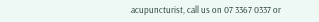acupuncturist, call us on 07 3367 0337 or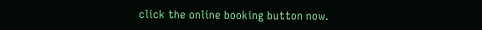click the online booking button now.